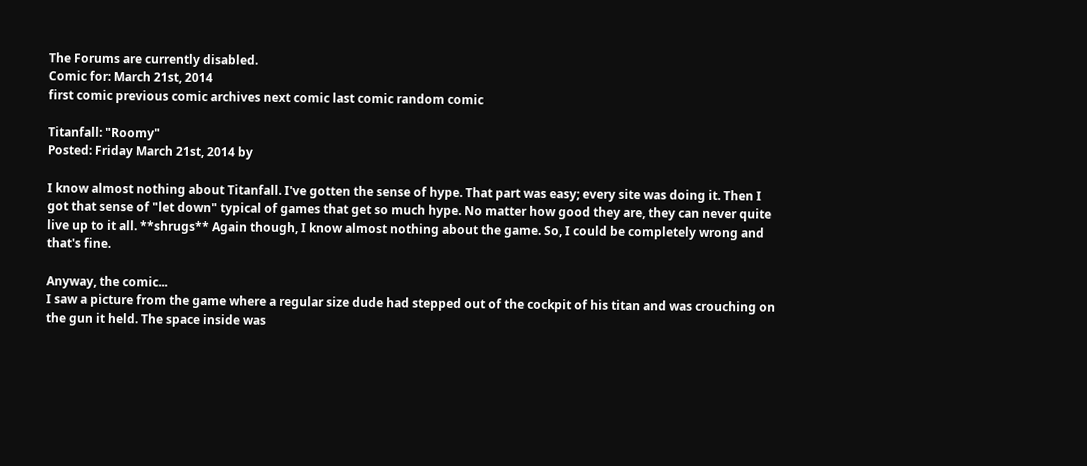The Forums are currently disabled.
Comic for: March 21st, 2014
first comic previous comic archives next comic last comic random comic

Titanfall: "Roomy"
Posted: Friday March 21st, 2014 by

I know almost nothing about Titanfall. I've gotten the sense of hype. That part was easy; every site was doing it. Then I got that sense of "let down" typical of games that get so much hype. No matter how good they are, they can never quite live up to it all. **shrugs** Again though, I know almost nothing about the game. So, I could be completely wrong and that's fine.

Anyway, the comic...
I saw a picture from the game where a regular size dude had stepped out of the cockpit of his titan and was crouching on the gun it held. The space inside was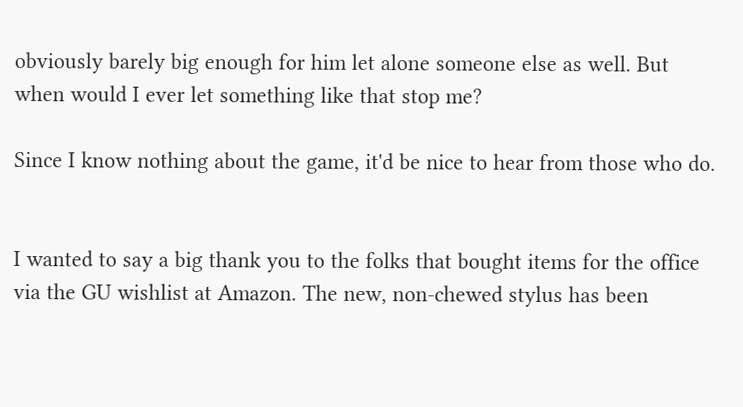obviously barely big enough for him let alone someone else as well. But when would I ever let something like that stop me?

Since I know nothing about the game, it'd be nice to hear from those who do.


I wanted to say a big thank you to the folks that bought items for the office via the GU wishlist at Amazon. The new, non-chewed stylus has been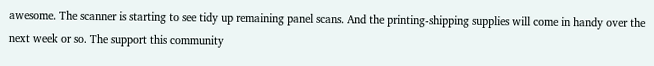awesome. The scanner is starting to see tidy up remaining panel scans. And the printing-shipping supplies will come in handy over the next week or so. The support this community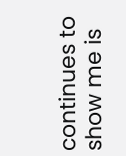continues to show me is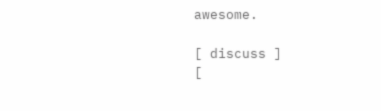awesome.

[ discuss ]
[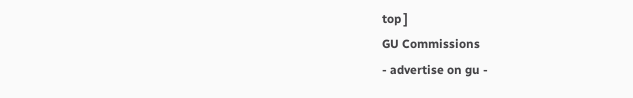top ]
GU Commissions
- advertise on gu -